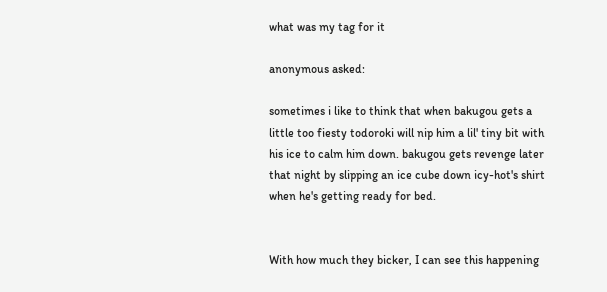what was my tag for it

anonymous asked:

sometimes i like to think that when bakugou gets a little too fiesty todoroki will nip him a lil' tiny bit with his ice to calm him down. bakugou gets revenge later that night by slipping an ice cube down icy-hot's shirt when he's getting ready for bed.


With how much they bicker, I can see this happening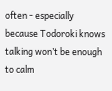often - especially because Todoroki knows talking won’t be enough to calm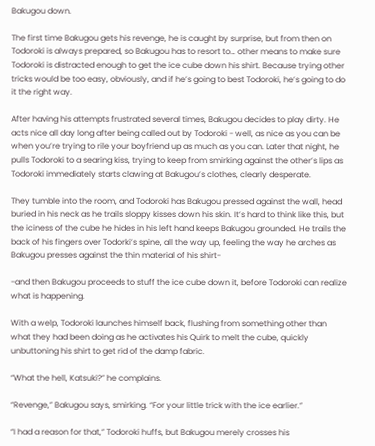Bakugou down.

The first time Bakugou gets his revenge, he is caught by surprise, but from then on Todoroki is always prepared, so Bakugou has to resort to… other means to make sure Todoroki is distracted enough to get the ice cube down his shirt. Because trying other tricks would be too easy, obviously, and if he’s going to best Todoroki, he’s going to do it the right way.

After having his attempts frustrated several times, Bakugou decides to play dirty. He acts nice all day long after being called out by Todoroki - well, as nice as you can be when you’re trying to rile your boyfriend up as much as you can. Later that night, he pulls Todoroki to a searing kiss, trying to keep from smirking against the other’s lips as Todoroki immediately starts clawing at Bakugou’s clothes, clearly desperate.

They tumble into the room, and Todoroki has Bakugou pressed against the wall, head buried in his neck as he trails sloppy kisses down his skin. It’s hard to think like this, but the iciness of the cube he hides in his left hand keeps Bakugou grounded. He trails the back of his fingers over Todorki’s spine, all the way up, feeling the way he arches as Bakugou presses against the thin material of his shirt-

-and then Bakugou proceeds to stuff the ice cube down it, before Todoroki can realize what is happening.

With a welp, Todoroki launches himself back, flushing from something other than what they had been doing as he activates his Quirk to melt the cube, quickly unbuttoning his shirt to get rid of the damp fabric.

“What the hell, Katsuki?” he complains.

“Revenge,” Bakugou says, smirking. “For your little trick with the ice earlier.”

“I had a reason for that,” Todoroki huffs, but Bakugou merely crosses his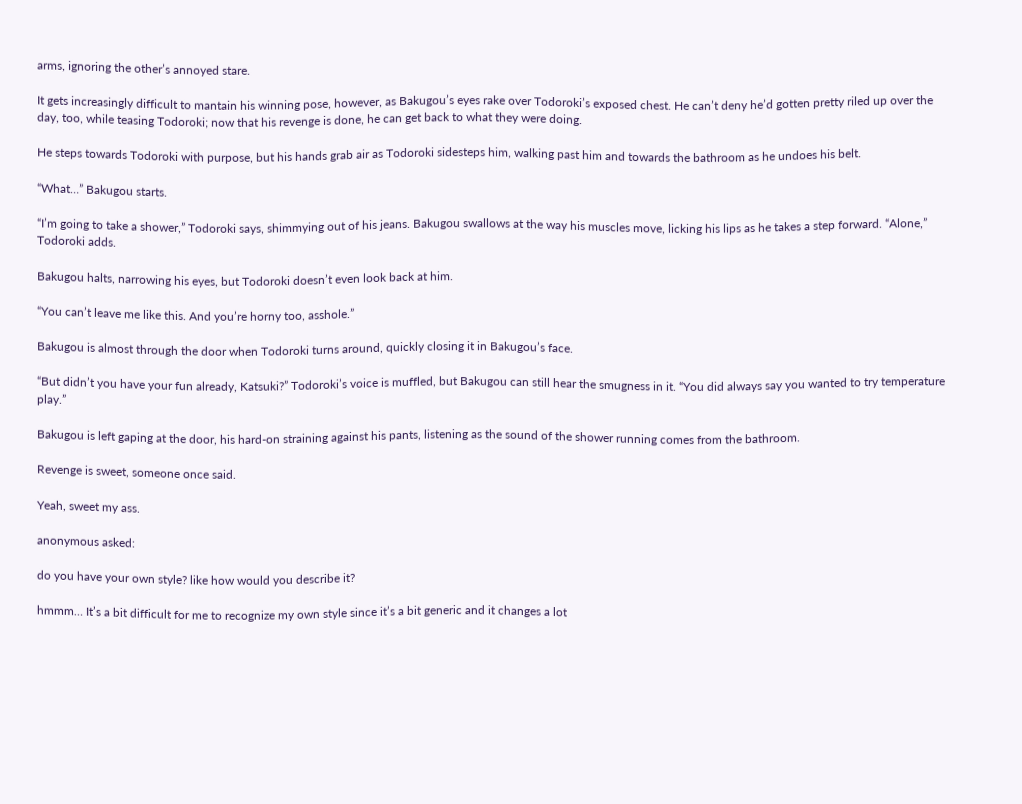arms, ignoring the other’s annoyed stare.

It gets increasingly difficult to mantain his winning pose, however, as Bakugou’s eyes rake over Todoroki’s exposed chest. He can’t deny he’d gotten pretty riled up over the day, too, while teasing Todoroki; now that his revenge is done, he can get back to what they were doing.

He steps towards Todoroki with purpose, but his hands grab air as Todoroki sidesteps him, walking past him and towards the bathroom as he undoes his belt.

“What…” Bakugou starts.

“I’m going to take a shower,” Todoroki says, shimmying out of his jeans. Bakugou swallows at the way his muscles move, licking his lips as he takes a step forward. “Alone,” Todoroki adds.

Bakugou halts, narrowing his eyes, but Todoroki doesn’t even look back at him.

“You can’t leave me like this. And you’re horny too, asshole.”

Bakugou is almost through the door when Todoroki turns around, quickly closing it in Bakugou’s face.

“But didn’t you have your fun already, Katsuki?” Todoroki’s voice is muffled, but Bakugou can still hear the smugness in it. “You did always say you wanted to try temperature play.”

Bakugou is left gaping at the door, his hard-on straining against his pants, listening as the sound of the shower running comes from the bathroom.

Revenge is sweet, someone once said.

Yeah, sweet my ass.

anonymous asked:

do you have your own style? like how would you describe it?

hmmm… It’s a bit difficult for me to recognize my own style since it’s a bit generic and it changes a lot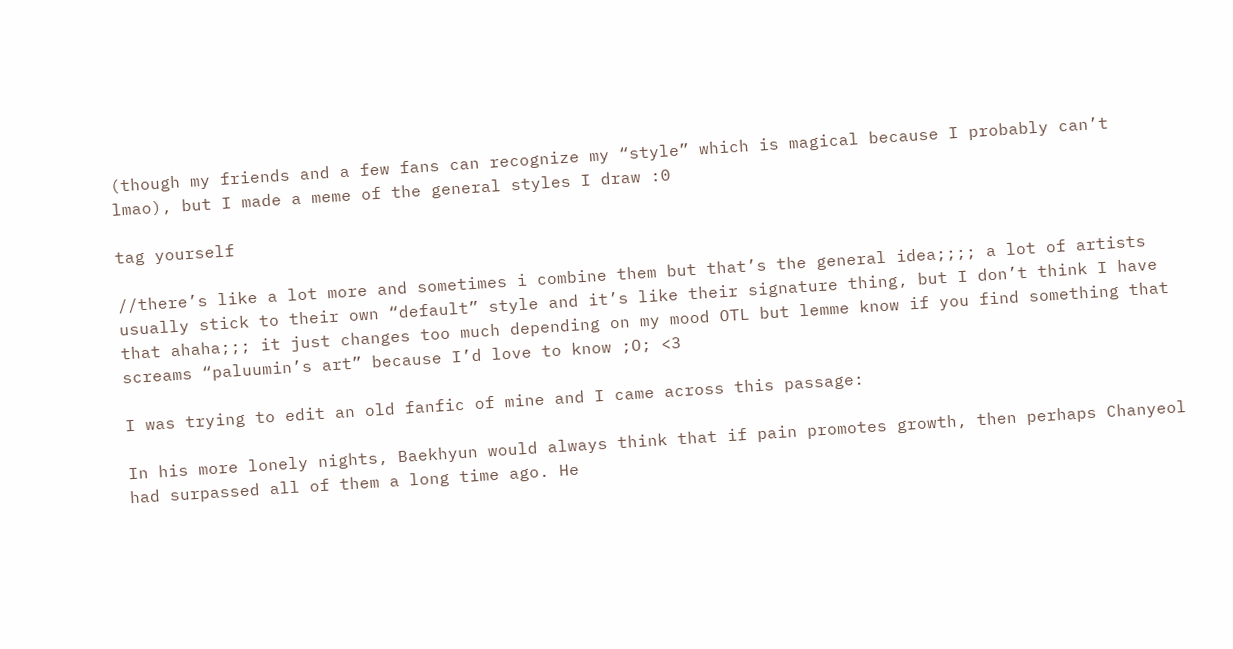(though my friends and a few fans can recognize my “style” which is magical because I probably can’t lmao), but I made a meme of the general styles I draw :0

tag yourself

//there’s like a lot more and sometimes i combine them but that’s the general idea;;;; a lot of artists usually stick to their own “default” style and it’s like their signature thing, but I don’t think I have that ahaha;;; it just changes too much depending on my mood OTL but lemme know if you find something that screams “paluumin’s art” because I’d love to know ;O; <3

I was trying to edit an old fanfic of mine and I came across this passage:

In his more lonely nights, Baekhyun would always think that if pain promotes growth, then perhaps Chanyeol had surpassed all of them a long time ago. He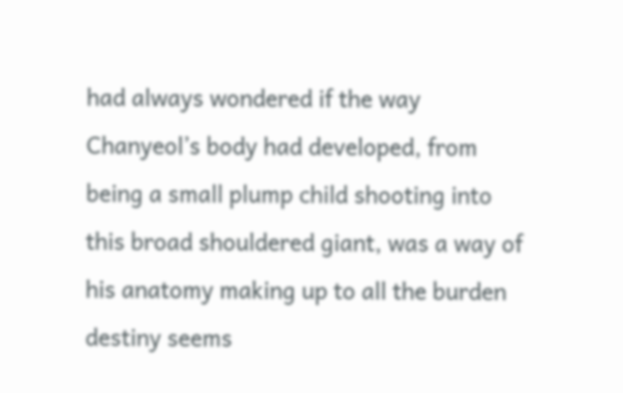had always wondered if the way Chanyeol’s body had developed, from being a small plump child shooting into this broad shouldered giant, was a way of his anatomy making up to all the burden destiny seems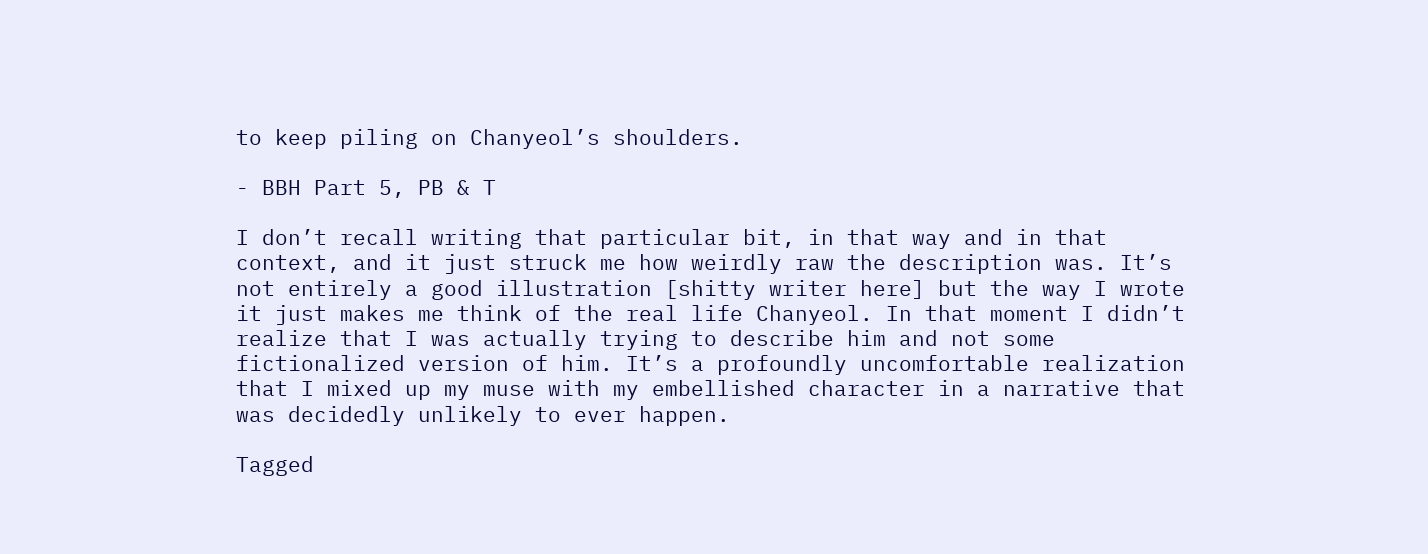to keep piling on Chanyeol’s shoulders.

- BBH Part 5, PB & T

I don’t recall writing that particular bit, in that way and in that context, and it just struck me how weirdly raw the description was. It’s not entirely a good illustration [shitty writer here] but the way I wrote it just makes me think of the real life Chanyeol. In that moment I didn’t realize that I was actually trying to describe him and not some fictionalized version of him. It’s a profoundly uncomfortable realization that I mixed up my muse with my embellished character in a narrative that was decidedly unlikely to ever happen.

Tagged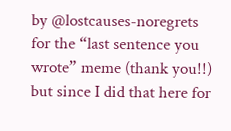by @lostcauses-noregrets for the “last sentence you wrote” meme (thank you!!) but since I did that here for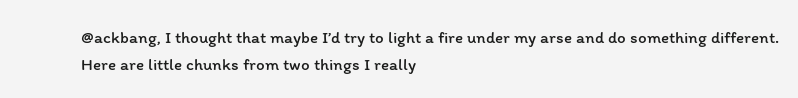@ackbang, I thought that maybe I’d try to light a fire under my arse and do something different. Here are little chunks from two things I really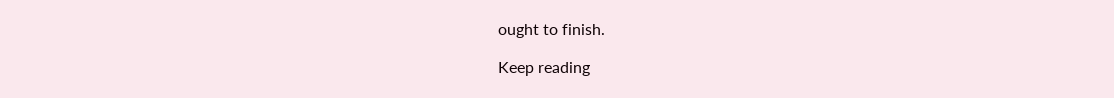ought to finish.

Keep reading